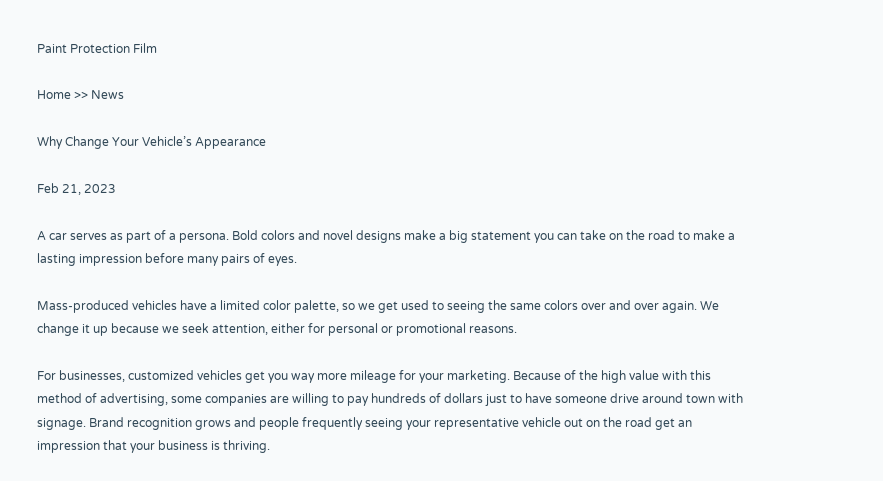Paint Protection Film

Home >> News

Why Change Your Vehicle’s Appearance

Feb 21, 2023

A car serves as part of a persona. Bold colors and novel designs make a big statement you can take on the road to make a lasting impression before many pairs of eyes.

Mass-produced vehicles have a limited color palette, so we get used to seeing the same colors over and over again. We change it up because we seek attention, either for personal or promotional reasons.

For businesses, customized vehicles get you way more mileage for your marketing. Because of the high value with this method of advertising, some companies are willing to pay hundreds of dollars just to have someone drive around town with signage. Brand recognition grows and people frequently seeing your representative vehicle out on the road get an impression that your business is thriving.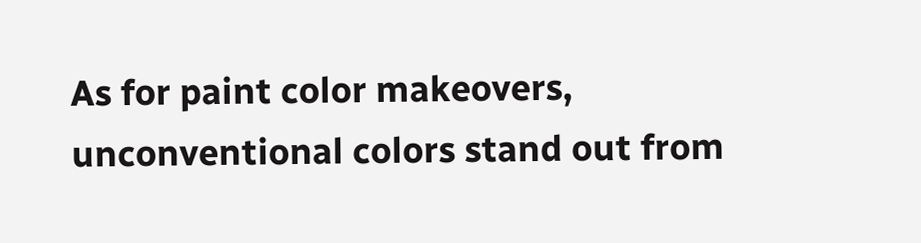As for paint color makeovers, unconventional colors stand out from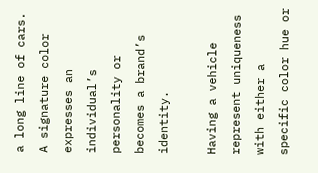a long line of cars. A signature color expresses an individual’s personality or becomes a brand’s identity.

Having a vehicle represent uniqueness with either a specific color hue or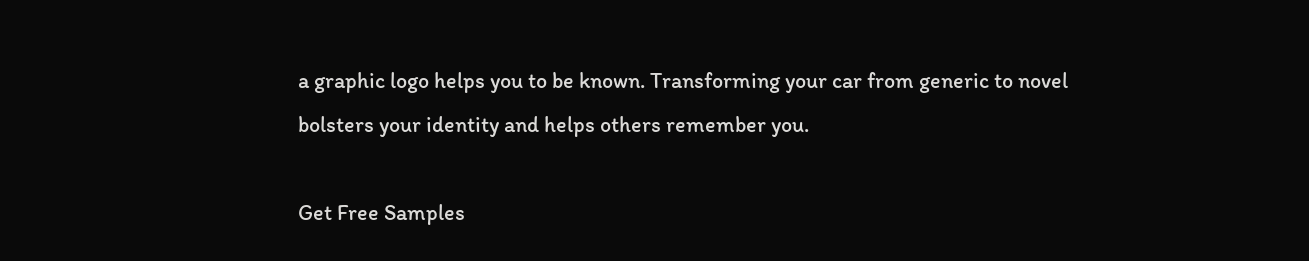a graphic logo helps you to be known. Transforming your car from generic to novel bolsters your identity and helps others remember you.

Get Free Samples